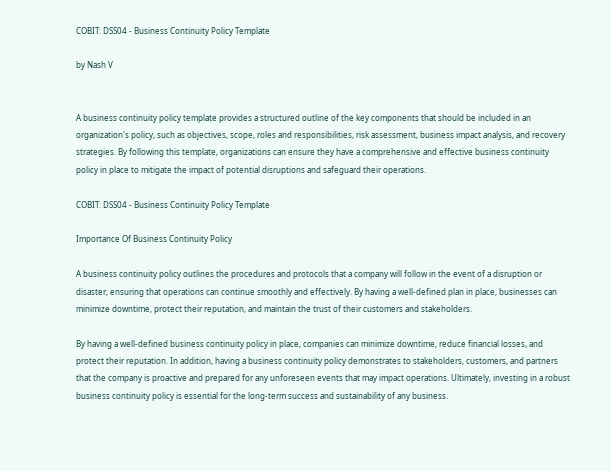COBIT: DSS04 - Business Continuity Policy Template

by Nash V


A business continuity policy template provides a structured outline of the key components that should be included in an organization's policy, such as objectives, scope, roles and responsibilities, risk assessment, business impact analysis, and recovery strategies. By following this template, organizations can ensure they have a comprehensive and effective business continuity policy in place to mitigate the impact of potential disruptions and safeguard their operations.

COBIT: DSS04 - Business Continuity Policy Template

Importance Of Business Continuity Policy

A business continuity policy outlines the procedures and protocols that a company will follow in the event of a disruption or disaster, ensuring that operations can continue smoothly and effectively. By having a well-defined plan in place, businesses can minimize downtime, protect their reputation, and maintain the trust of their customers and stakeholders.

By having a well-defined business continuity policy in place, companies can minimize downtime, reduce financial losses, and protect their reputation. In addition, having a business continuity policy demonstrates to stakeholders, customers, and partners that the company is proactive and prepared for any unforeseen events that may impact operations. Ultimately, investing in a robust business continuity policy is essential for the long-term success and sustainability of any business.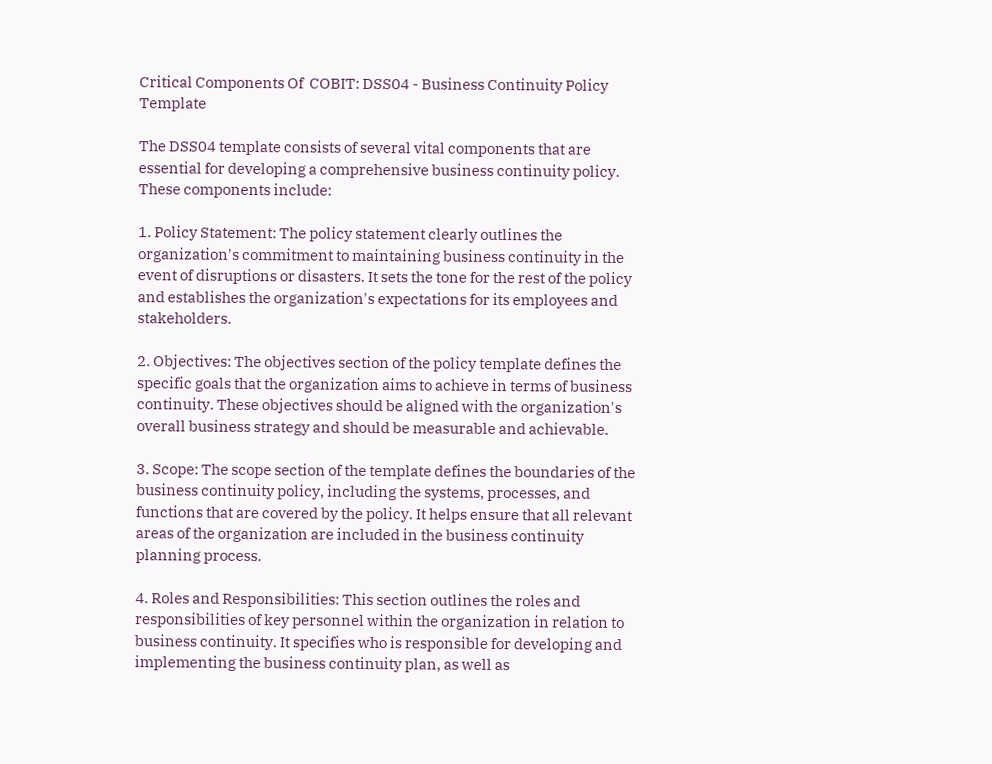Critical Components Of  COBIT: DSS04 - Business Continuity Policy Template

The DSS04 template consists of several vital components that are essential for developing a comprehensive business continuity policy. These components include:

1. Policy Statement: The policy statement clearly outlines the organization's commitment to maintaining business continuity in the event of disruptions or disasters. It sets the tone for the rest of the policy and establishes the organization's expectations for its employees and stakeholders.

2. Objectives: The objectives section of the policy template defines the specific goals that the organization aims to achieve in terms of business continuity. These objectives should be aligned with the organization's overall business strategy and should be measurable and achievable.

3. Scope: The scope section of the template defines the boundaries of the business continuity policy, including the systems, processes, and functions that are covered by the policy. It helps ensure that all relevant areas of the organization are included in the business continuity planning process.

4. Roles and Responsibilities: This section outlines the roles and responsibilities of key personnel within the organization in relation to business continuity. It specifies who is responsible for developing and implementing the business continuity plan, as well as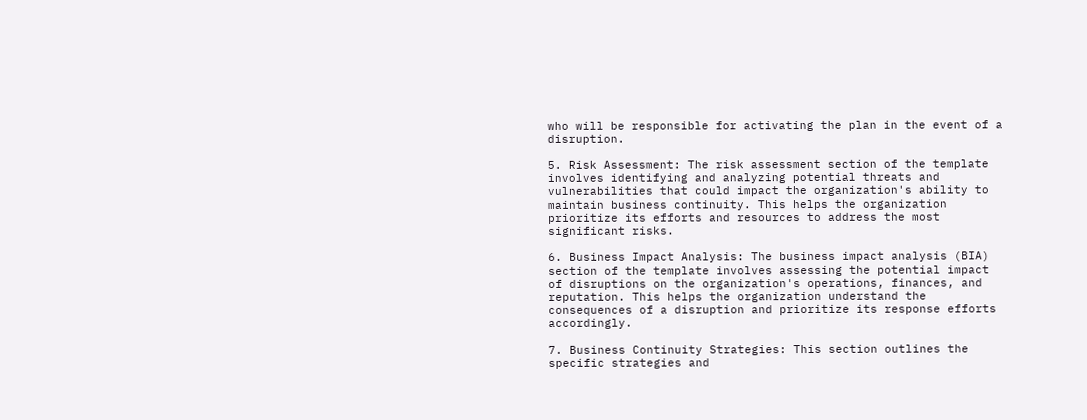who will be responsible for activating the plan in the event of a disruption.

5. Risk Assessment: The risk assessment section of the template involves identifying and analyzing potential threats and vulnerabilities that could impact the organization's ability to maintain business continuity. This helps the organization prioritize its efforts and resources to address the most significant risks.

6. Business Impact Analysis: The business impact analysis (BIA) section of the template involves assessing the potential impact of disruptions on the organization's operations, finances, and reputation. This helps the organization understand the consequences of a disruption and prioritize its response efforts accordingly.

7. Business Continuity Strategies: This section outlines the specific strategies and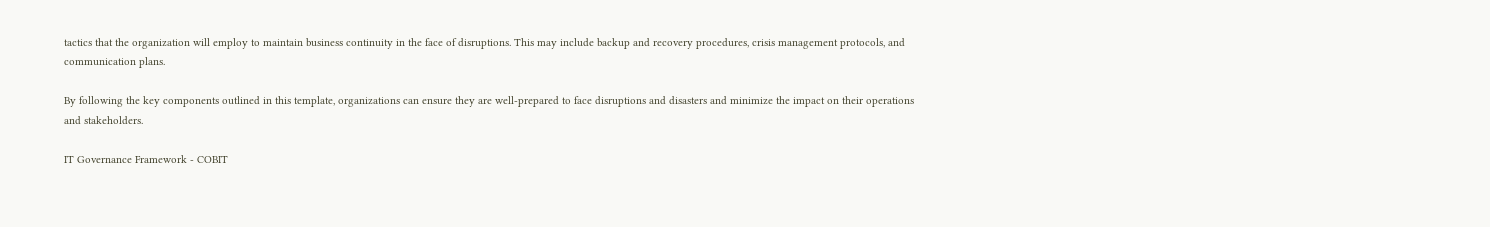tactics that the organization will employ to maintain business continuity in the face of disruptions. This may include backup and recovery procedures, crisis management protocols, and communication plans.

By following the key components outlined in this template, organizations can ensure they are well-prepared to face disruptions and disasters and minimize the impact on their operations and stakeholders.

IT Governance Framework - COBIT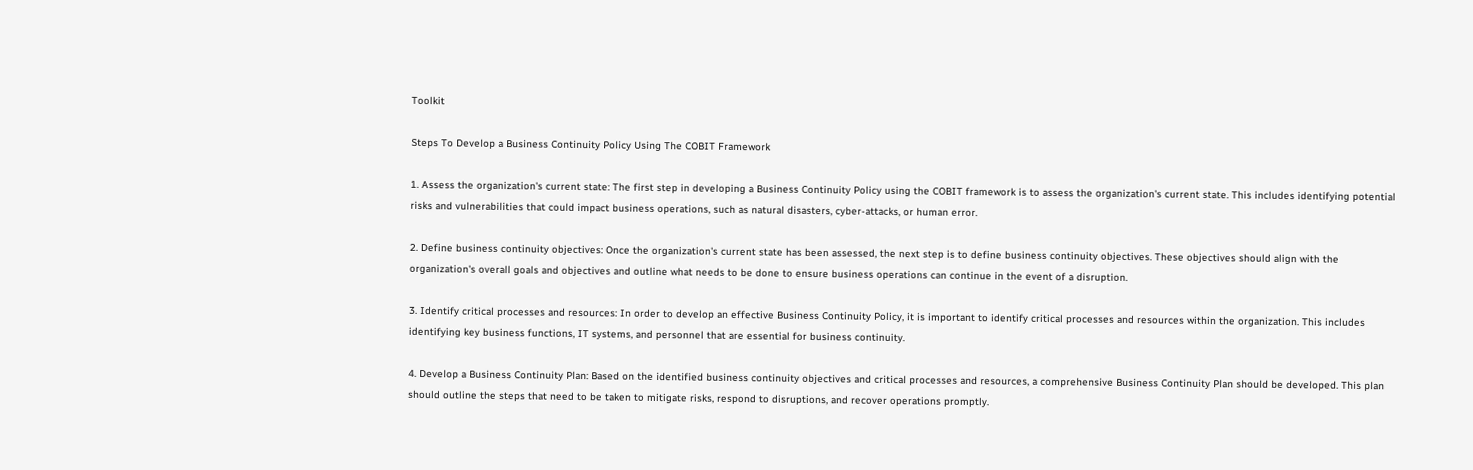Toolkit

Steps To Develop a Business Continuity Policy Using The COBIT Framework

1. Assess the organization's current state: The first step in developing a Business Continuity Policy using the COBIT framework is to assess the organization's current state. This includes identifying potential risks and vulnerabilities that could impact business operations, such as natural disasters, cyber-attacks, or human error.

2. Define business continuity objectives: Once the organization's current state has been assessed, the next step is to define business continuity objectives. These objectives should align with the organization's overall goals and objectives and outline what needs to be done to ensure business operations can continue in the event of a disruption.

3. Identify critical processes and resources: In order to develop an effective Business Continuity Policy, it is important to identify critical processes and resources within the organization. This includes identifying key business functions, IT systems, and personnel that are essential for business continuity.

4. Develop a Business Continuity Plan: Based on the identified business continuity objectives and critical processes and resources, a comprehensive Business Continuity Plan should be developed. This plan should outline the steps that need to be taken to mitigate risks, respond to disruptions, and recover operations promptly.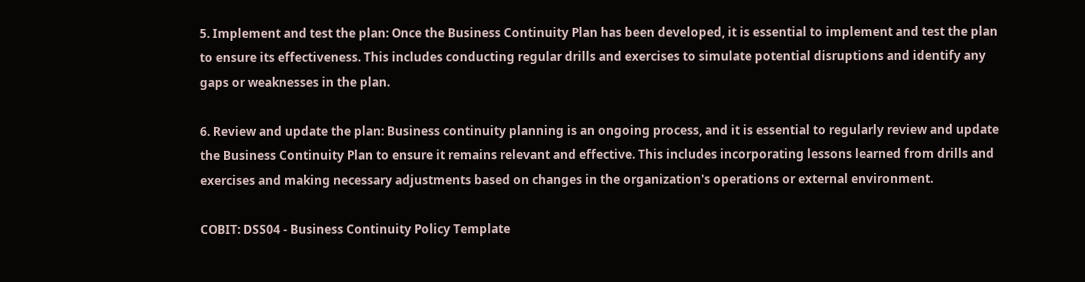5. Implement and test the plan: Once the Business Continuity Plan has been developed, it is essential to implement and test the plan to ensure its effectiveness. This includes conducting regular drills and exercises to simulate potential disruptions and identify any gaps or weaknesses in the plan.

6. Review and update the plan: Business continuity planning is an ongoing process, and it is essential to regularly review and update the Business Continuity Plan to ensure it remains relevant and effective. This includes incorporating lessons learned from drills and exercises and making necessary adjustments based on changes in the organization's operations or external environment.

COBIT: DSS04 - Business Continuity Policy Template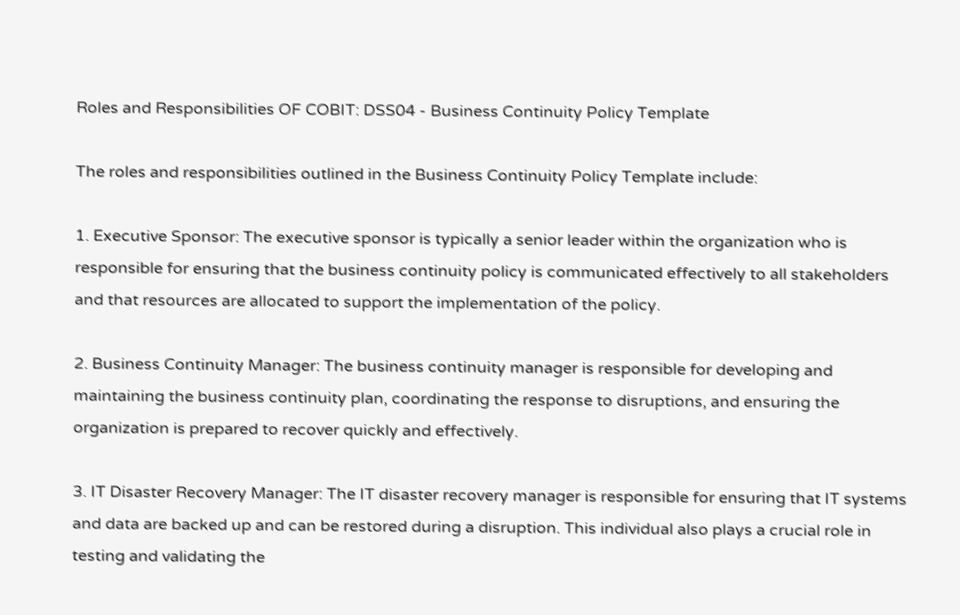Roles and Responsibilities OF COBIT: DSS04 - Business Continuity Policy Template

The roles and responsibilities outlined in the Business Continuity Policy Template include:

1. Executive Sponsor: The executive sponsor is typically a senior leader within the organization who is responsible for ensuring that the business continuity policy is communicated effectively to all stakeholders and that resources are allocated to support the implementation of the policy.

2. Business Continuity Manager: The business continuity manager is responsible for developing and maintaining the business continuity plan, coordinating the response to disruptions, and ensuring the organization is prepared to recover quickly and effectively.

3. IT Disaster Recovery Manager: The IT disaster recovery manager is responsible for ensuring that IT systems and data are backed up and can be restored during a disruption. This individual also plays a crucial role in testing and validating the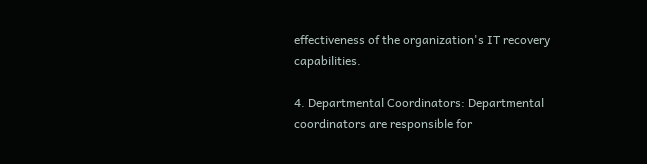effectiveness of the organization's IT recovery capabilities.

4. Departmental Coordinators: Departmental coordinators are responsible for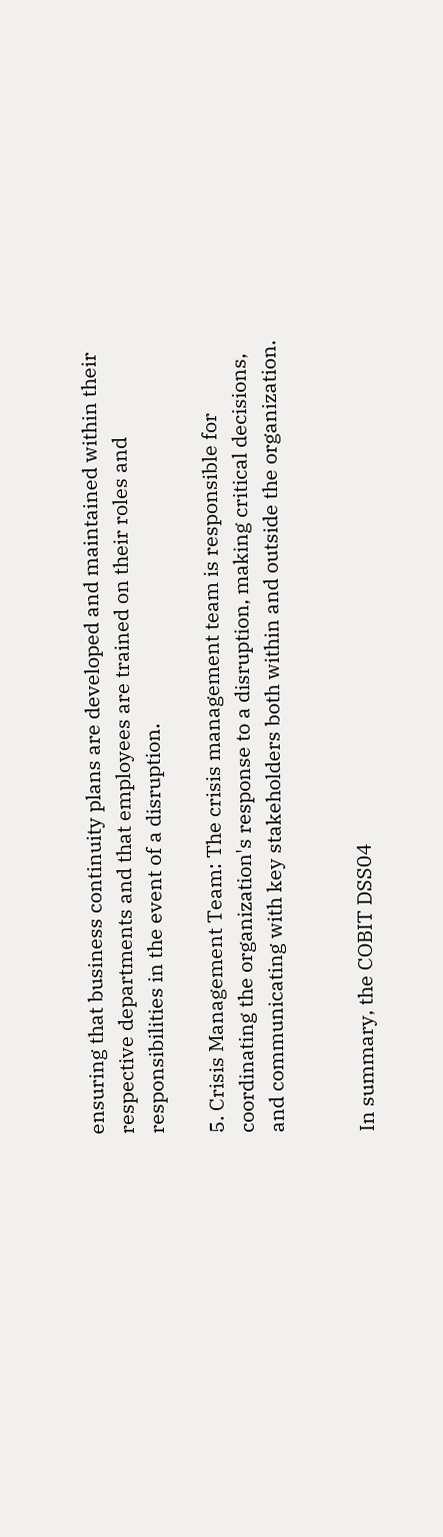ensuring that business continuity plans are developed and maintained within their respective departments and that employees are trained on their roles and responsibilities in the event of a disruption.

5. Crisis Management Team: The crisis management team is responsible for coordinating the organization's response to a disruption, making critical decisions, and communicating with key stakeholders both within and outside the organization.


In summary, the COBIT DSS04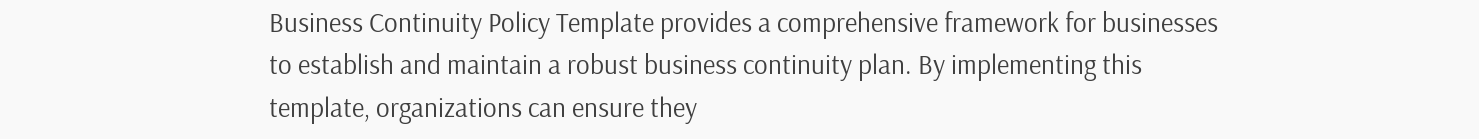Business Continuity Policy Template provides a comprehensive framework for businesses to establish and maintain a robust business continuity plan. By implementing this template, organizations can ensure they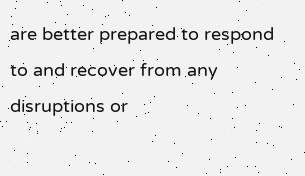are better prepared to respond to and recover from any disruptions or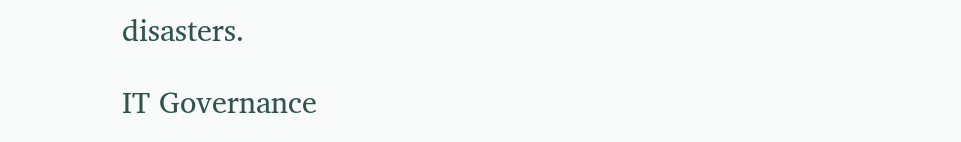disasters.

IT Governance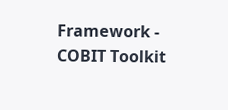Framework - COBIT Toolkit